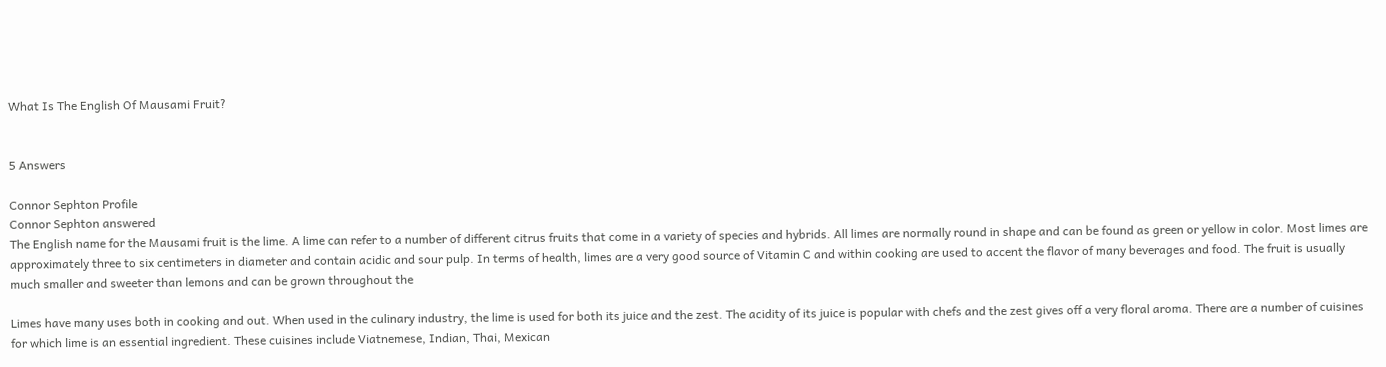What Is The English Of Mausami Fruit?


5 Answers

Connor Sephton Profile
Connor Sephton answered
The English name for the Mausami fruit is the lime. A lime can refer to a number of different citrus fruits that come in a variety of species and hybrids. All limes are normally round in shape and can be found as green or yellow in color. Most limes are approximately three to six centimeters in diameter and contain acidic and sour pulp. In terms of health, limes are a very good source of Vitamin C and within cooking are used to accent the flavor of many beverages and food. The fruit is usually much smaller and sweeter than lemons and can be grown throughout the

Limes have many uses both in cooking and out. When used in the culinary industry, the lime is used for both its juice and the zest. The acidity of its juice is popular with chefs and the zest gives off a very floral aroma. There are a number of cuisines for which lime is an essential ingredient. These cuisines include Viatnemese, Indian, Thai, Mexican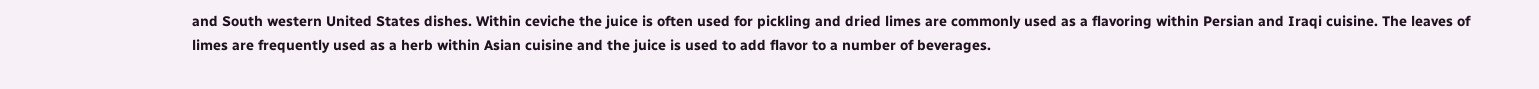and South western United States dishes. Within ceviche the juice is often used for pickling and dried limes are commonly used as a flavoring within Persian and Iraqi cuisine. The leaves of limes are frequently used as a herb within Asian cuisine and the juice is used to add flavor to a number of beverages.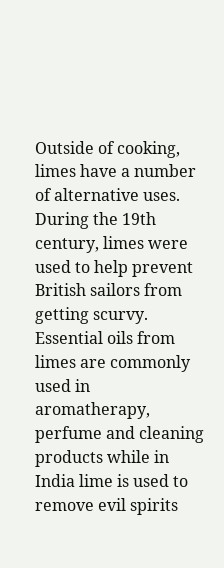Outside of cooking, limes have a number of alternative uses. During the 19th century, limes were used to help prevent British sailors from getting scurvy. Essential oils from limes are commonly used in aromatherapy, perfume and cleaning products while in India lime is used to remove evil spirits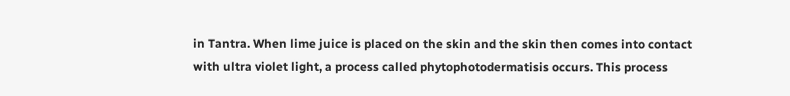in Tantra. When lime juice is placed on the skin and the skin then comes into contact with ultra violet light, a process called phytophotodermatisis occurs. This process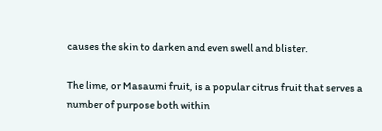causes the skin to darken and even swell and blister.

The lime, or Masaumi fruit, is a popular citrus fruit that serves a number of purpose both within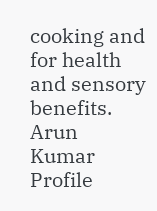cooking and for health and sensory benefits.
Arun Kumar Profile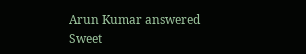Arun Kumar answered
Sweet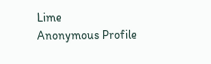Lime
Anonymous Profile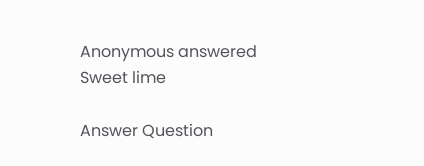Anonymous answered
Sweet lime

Answer Question